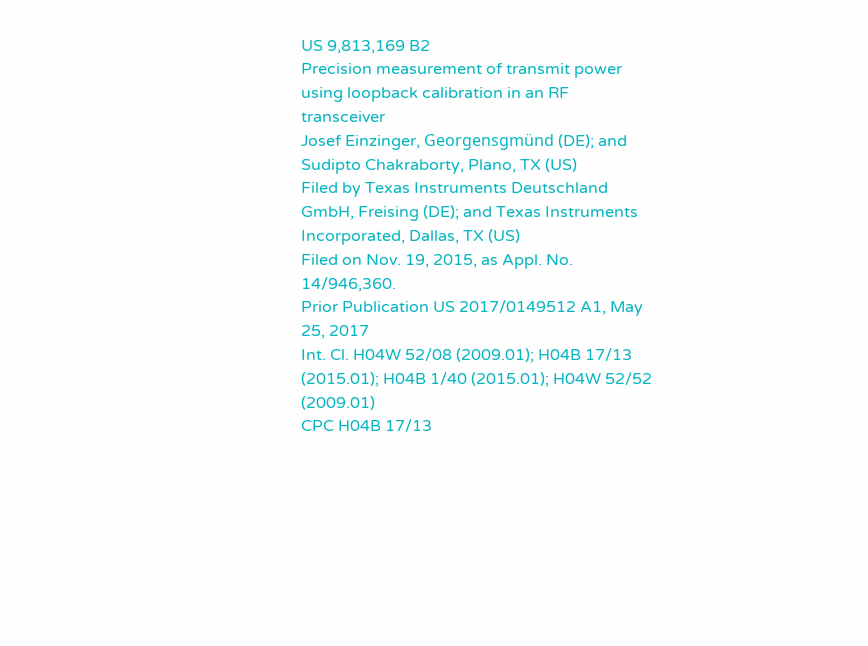US 9,813,169 B2
Precision measurement of transmit power using loopback calibration in an RF transceiver
Josef Einzinger, Georgensgmünd (DE); and Sudipto Chakraborty, Plano, TX (US)
Filed by Texas Instruments Deutschland GmbH, Freising (DE); and Texas Instruments Incorporated, Dallas, TX (US)
Filed on Nov. 19, 2015, as Appl. No. 14/946,360.
Prior Publication US 2017/0149512 A1, May 25, 2017
Int. Cl. H04W 52/08 (2009.01); H04B 17/13 (2015.01); H04B 1/40 (2015.01); H04W 52/52 (2009.01)
CPC H04B 17/13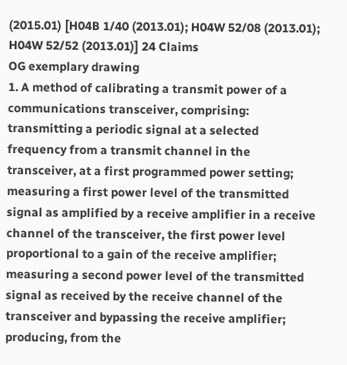(2015.01) [H04B 1/40 (2013.01); H04W 52/08 (2013.01); H04W 52/52 (2013.01)] 24 Claims
OG exemplary drawing
1. A method of calibrating a transmit power of a communications transceiver, comprising:
transmitting a periodic signal at a selected frequency from a transmit channel in the transceiver, at a first programmed power setting;
measuring a first power level of the transmitted signal as amplified by a receive amplifier in a receive channel of the transceiver, the first power level proportional to a gain of the receive amplifier;
measuring a second power level of the transmitted signal as received by the receive channel of the transceiver and bypassing the receive amplifier;
producing, from the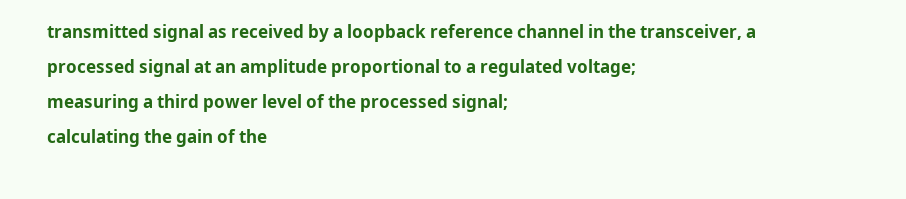transmitted signal as received by a loopback reference channel in the transceiver, a processed signal at an amplitude proportional to a regulated voltage;
measuring a third power level of the processed signal;
calculating the gain of the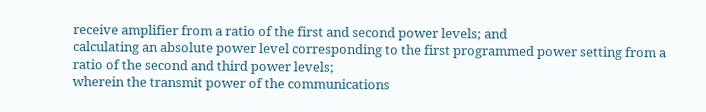receive amplifier from a ratio of the first and second power levels; and
calculating an absolute power level corresponding to the first programmed power setting from a ratio of the second and third power levels;
wherein the transmit power of the communications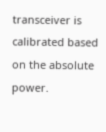transceiver is calibrated based on the absolute power.